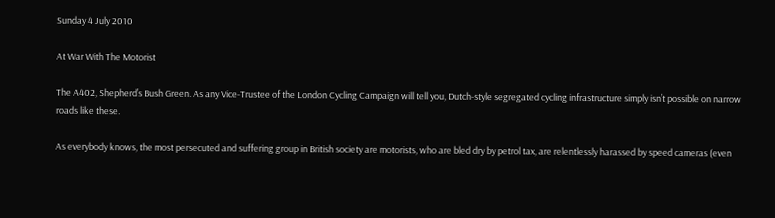Sunday 4 July 2010

At War With The Motorist

The A402, Shepherd’s Bush Green. As any Vice-Trustee of the London Cycling Campaign will tell you, Dutch-style segregated cycling infrastructure simply isn’t possible on narrow roads like these.

As everybody knows, the most persecuted and suffering group in British society are motorists, who are bled dry by petrol tax, are relentlessly harassed by speed cameras (even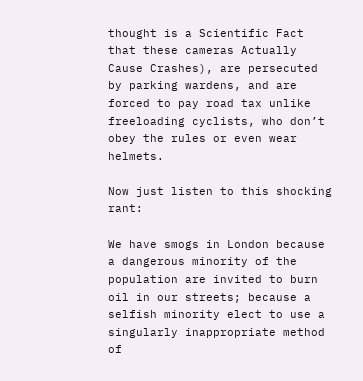thought is a Scientific Fact that these cameras Actually Cause Crashes), are persecuted by parking wardens, and are forced to pay road tax unlike freeloading cyclists, who don’t obey the rules or even wear helmets.

Now just listen to this shocking rant:

We have smogs in London because a dangerous minority of the population are invited to burn oil in our streets; because a selfish minority elect to use a singularly inappropriate method of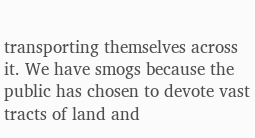transporting themselves across it. We have smogs because the public has chosen to devote vast tracts of land and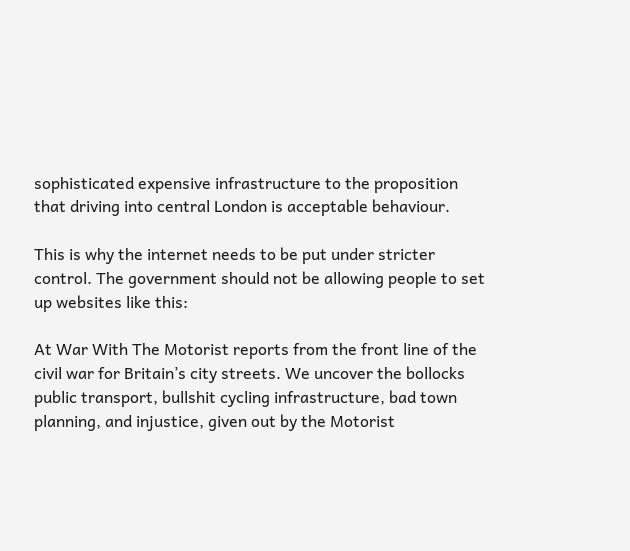sophisticated expensive infrastructure to the proposition that driving into central London is acceptable behaviour.

This is why the internet needs to be put under stricter control. The government should not be allowing people to set up websites like this:

At War With The Motorist reports from the front line of the civil war for Britain’s city streets. We uncover the bollocks public transport, bullshit cycling infrastructure, bad town planning, and injustice, given out by the Motorist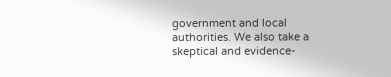government and local authorities. We also take a skeptical and evidence-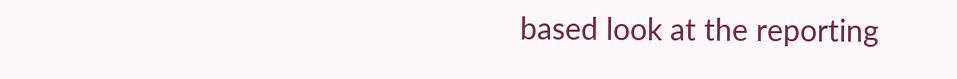based look at the reporting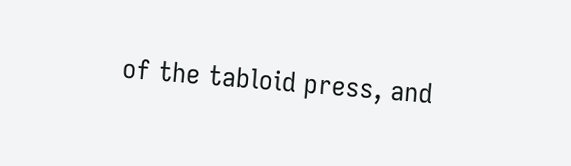of the tabloid press, and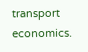transport economics.